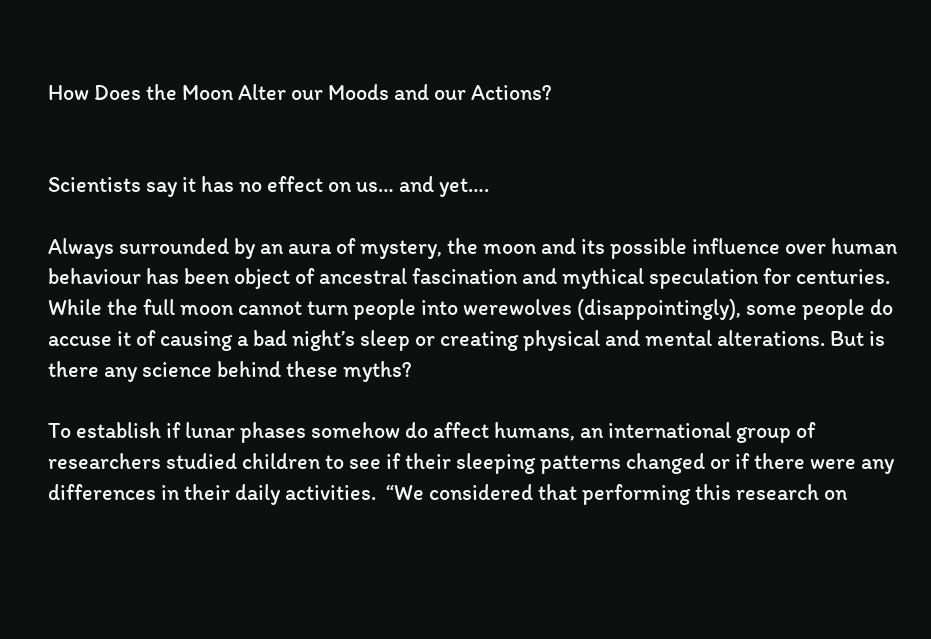How Does the Moon Alter our Moods and our Actions?


Scientists say it has no effect on us… and yet….

Always surrounded by an aura of mystery, the moon and its possible influence over human behaviour has been object of ancestral fascination and mythical speculation for centuries. While the full moon cannot turn people into werewolves (disappointingly), some people do accuse it of causing a bad night’s sleep or creating physical and mental alterations. But is there any science behind these myths?

To establish if lunar phases somehow do affect humans, an international group of researchers studied children to see if their sleeping patterns changed or if there were any differences in their daily activities.  “We considered that performing this research on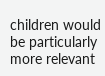children would be particularly more relevant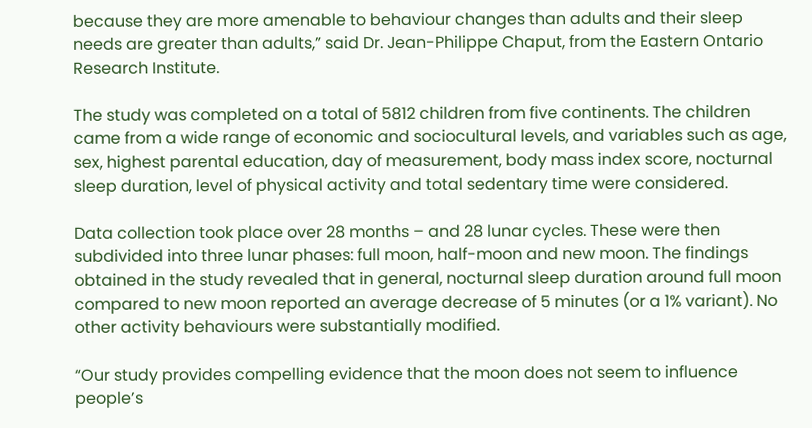because they are more amenable to behaviour changes than adults and their sleep needs are greater than adults,” said Dr. Jean-Philippe Chaput, from the Eastern Ontario Research Institute.

The study was completed on a total of 5812 children from five continents. The children came from a wide range of economic and sociocultural levels, and variables such as age, sex, highest parental education, day of measurement, body mass index score, nocturnal sleep duration, level of physical activity and total sedentary time were considered.

Data collection took place over 28 months – and 28 lunar cycles. These were then subdivided into three lunar phases: full moon, half-moon and new moon. The findings obtained in the study revealed that in general, nocturnal sleep duration around full moon compared to new moon reported an average decrease of 5 minutes (or a 1% variant). No other activity behaviours were substantially modified.

“Our study provides compelling evidence that the moon does not seem to influence people’s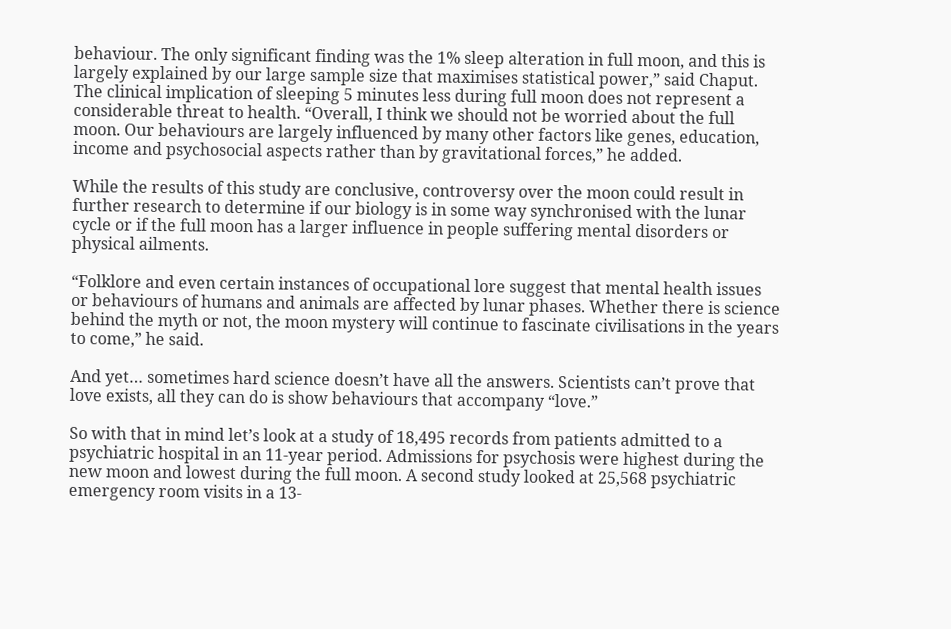behaviour. The only significant finding was the 1% sleep alteration in full moon, and this is largely explained by our large sample size that maximises statistical power,” said Chaput. The clinical implication of sleeping 5 minutes less during full moon does not represent a considerable threat to health. “Overall, I think we should not be worried about the full moon. Our behaviours are largely influenced by many other factors like genes, education, income and psychosocial aspects rather than by gravitational forces,” he added.

While the results of this study are conclusive, controversy over the moon could result in further research to determine if our biology is in some way synchronised with the lunar cycle or if the full moon has a larger influence in people suffering mental disorders or physical ailments.

“Folklore and even certain instances of occupational lore suggest that mental health issues or behaviours of humans and animals are affected by lunar phases. Whether there is science behind the myth or not, the moon mystery will continue to fascinate civilisations in the years to come,” he said.

And yet… sometimes hard science doesn’t have all the answers. Scientists can’t prove that love exists, all they can do is show behaviours that accompany “love.”

So with that in mind let’s look at a study of 18,495 records from patients admitted to a psychiatric hospital in an 11-year period. Admissions for psychosis were highest during the new moon and lowest during the full moon. A second study looked at 25,568 psychiatric emergency room visits in a 13-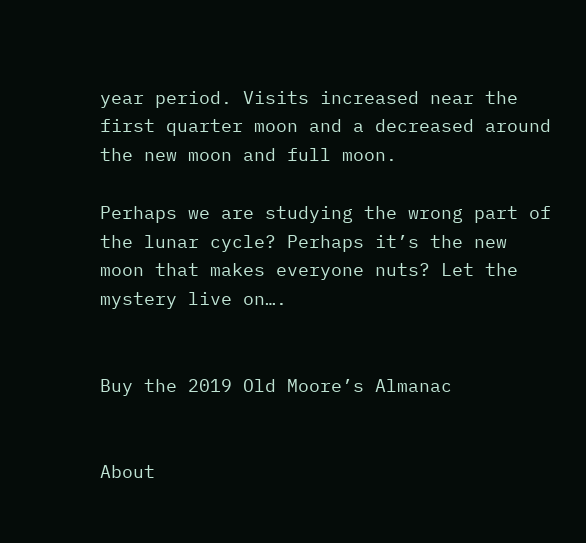year period. Visits increased near the first quarter moon and a decreased around the new moon and full moon.

Perhaps we are studying the wrong part of the lunar cycle? Perhaps it’s the new moon that makes everyone nuts? Let the mystery live on….


Buy the 2019 Old Moore’s Almanac


About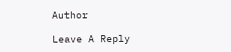Author

Leave A Reply